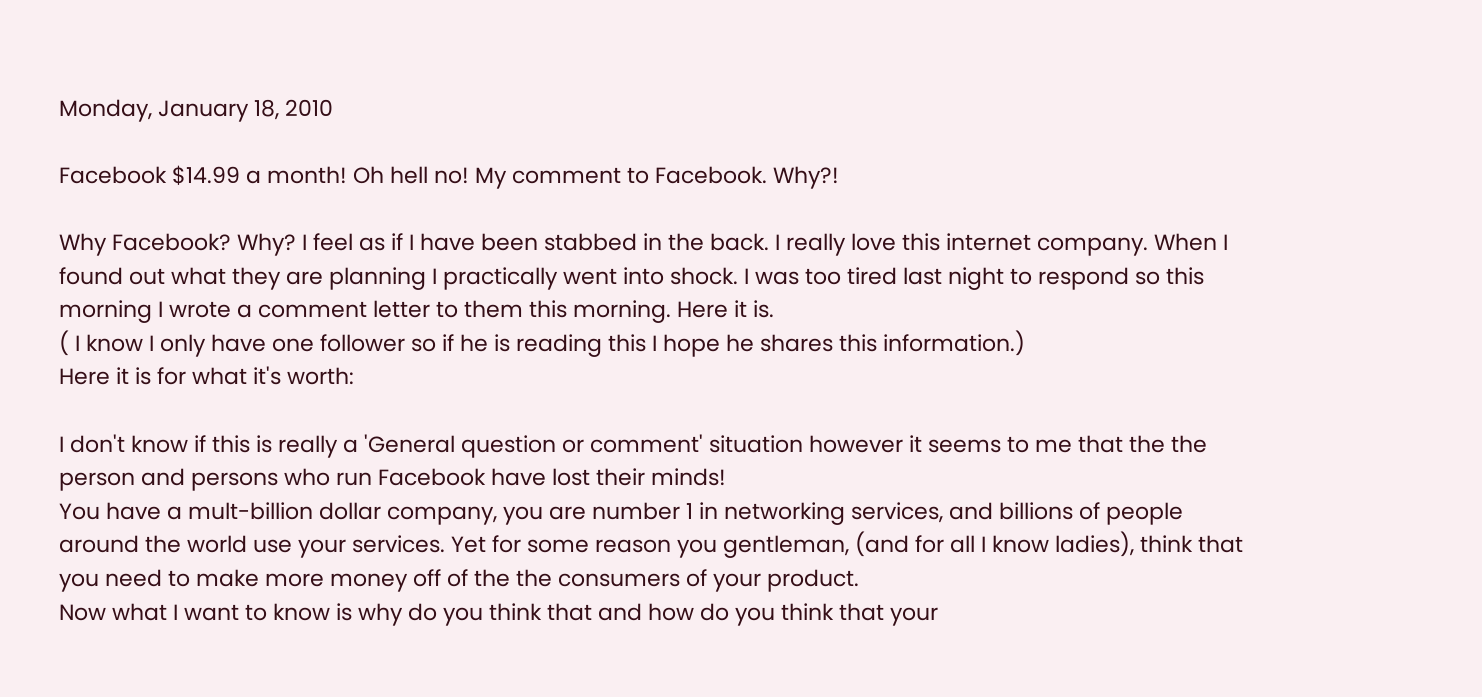Monday, January 18, 2010

Facebook $14.99 a month! Oh hell no! My comment to Facebook. Why?!

Why Facebook? Why? I feel as if I have been stabbed in the back. I really love this internet company. When I found out what they are planning I practically went into shock. I was too tired last night to respond so this morning I wrote a comment letter to them this morning. Here it is.
( I know I only have one follower so if he is reading this I hope he shares this information.)
Here it is for what it's worth:

I don't know if this is really a 'General question or comment' situation however it seems to me that the the person and persons who run Facebook have lost their minds!
You have a mult-billion dollar company, you are number 1 in networking services, and billions of people around the world use your services. Yet for some reason you gentleman, (and for all I know ladies), think that you need to make more money off of the the consumers of your product.
Now what I want to know is why do you think that and how do you think that your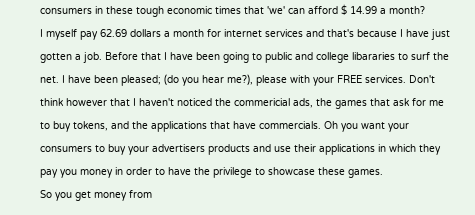consumers in these tough economic times that 'we' can afford $ 14.99 a month?
I myself pay 62.69 dollars a month for internet services and that's because I have just gotten a job. Before that I have been going to public and college libararies to surf the net. I have been pleased; (do you hear me?), please with your FREE services. Don't think however that I haven't noticed the commericial ads, the games that ask for me to buy tokens, and the applications that have commercials. Oh you want your consumers to buy your advertisers products and use their applications in which they pay you money in order to have the privilege to showcase these games.
So you get money from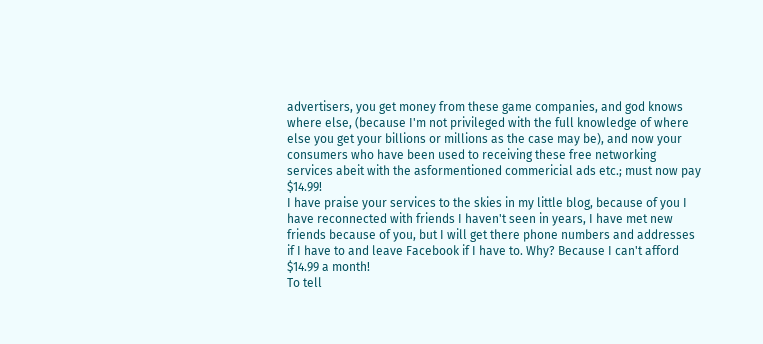advertisers, you get money from these game companies, and god knows where else, (because I'm not privileged with the full knowledge of where else you get your billions or millions as the case may be), and now your consumers who have been used to receiving these free networking services abeit with the asformentioned commericial ads etc.; must now pay $14.99!
I have praise your services to the skies in my little blog, because of you I have reconnected with friends I haven't seen in years, I have met new friends because of you, but I will get there phone numbers and addresses if I have to and leave Facebook if I have to. Why? Because I can't afford $14.99 a month!
To tell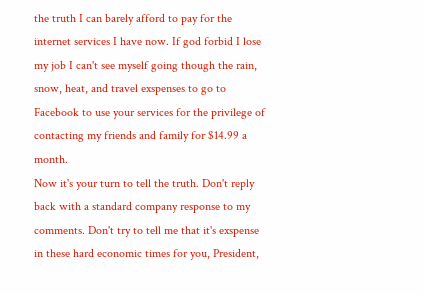the truth I can barely afford to pay for the internet services I have now. If god forbid I lose my job I can't see myself going though the rain, snow, heat, and travel exspenses to go to Facebook to use your services for the privilege of contacting my friends and family for $14.99 a month.
Now it's your turn to tell the truth. Don't reply back with a standard company response to my comments. Don't try to tell me that it's exspense in these hard economic times for you, President,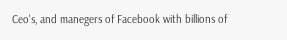Ceo's, and manegers of Facebook with billions of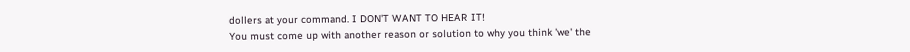dollers at your command. I DON'T WANT TO HEAR IT!
You must come up with another reason or solution to why you think 'we' the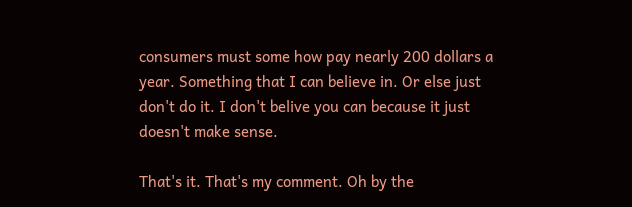consumers must some how pay nearly 200 dollars a year. Something that I can believe in. Or else just don't do it. I don't belive you can because it just doesn't make sense.

That's it. That's my comment. Oh by the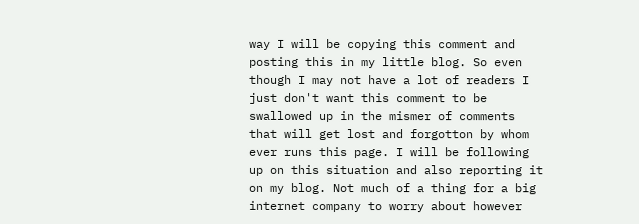way I will be copying this comment and posting this in my little blog. So even though I may not have a lot of readers I just don't want this comment to be swallowed up in the mismer of comments that will get lost and forgotton by whom ever runs this page. I will be following up on this situation and also reporting it on my blog. Not much of a thing for a big internet company to worry about however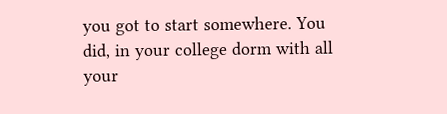you got to start somewhere. You did, in your college dorm with all your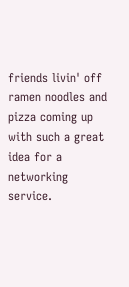friends livin' off ramen noodles and pizza coming up with such a great idea for a networking service.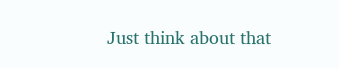Just think about that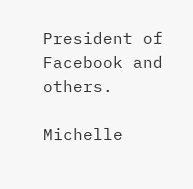President of Facebook and others.

Michelle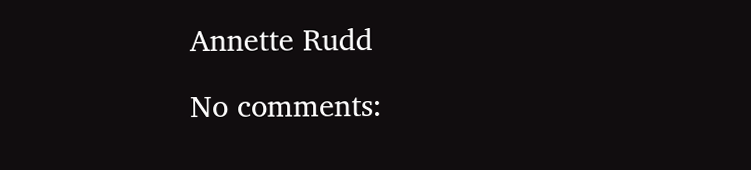Annette Rudd

No comments: